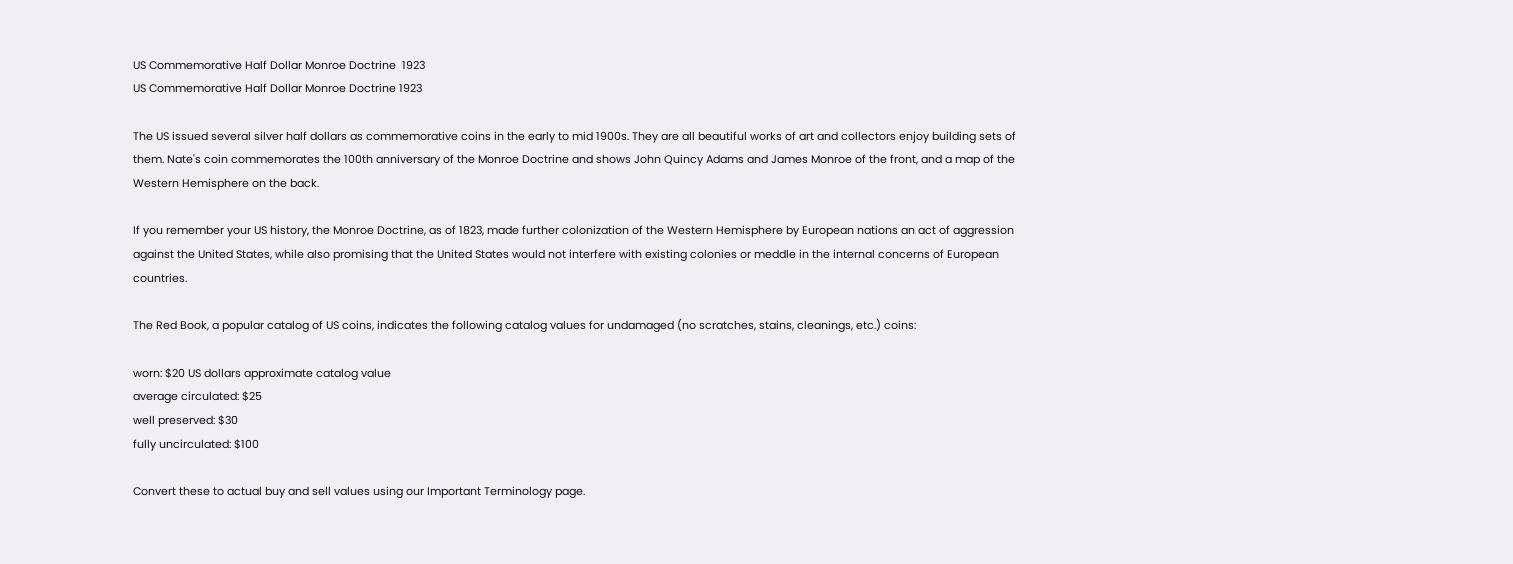US Commemorative Half Dollar Monroe Doctrine  1923
US Commemorative Half Dollar Monroe Doctrine 1923

The US issued several silver half dollars as commemorative coins in the early to mid 1900s. They are all beautiful works of art and collectors enjoy building sets of them. Nate's coin commemorates the 100th anniversary of the Monroe Doctrine and shows John Quincy Adams and James Monroe of the front, and a map of the Western Hemisphere on the back.

If you remember your US history, the Monroe Doctrine, as of 1823, made further colonization of the Western Hemisphere by European nations an act of aggression against the United States, while also promising that the United States would not interfere with existing colonies or meddle in the internal concerns of European countries.

The Red Book, a popular catalog of US coins, indicates the following catalog values for undamaged (no scratches, stains, cleanings, etc.) coins:

worn: $20 US dollars approximate catalog value
average circulated: $25
well preserved: $30
fully uncirculated: $100

Convert these to actual buy and sell values using our Important Terminology page.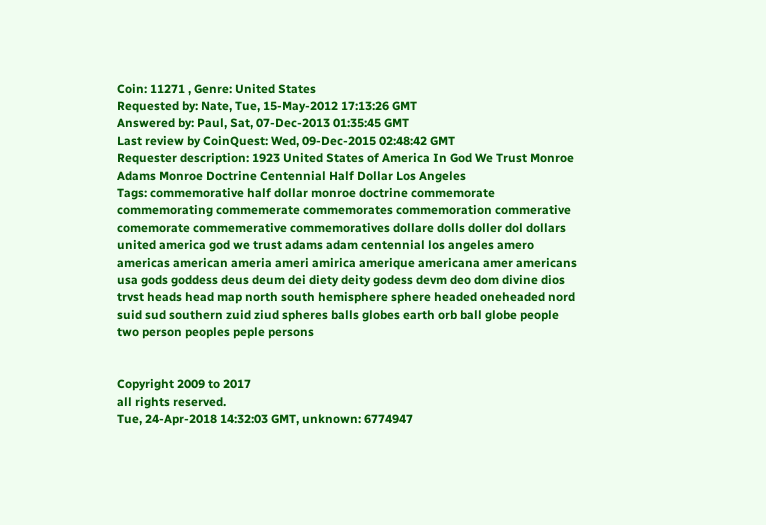Coin: 11271 , Genre: United States
Requested by: Nate, Tue, 15-May-2012 17:13:26 GMT
Answered by: Paul, Sat, 07-Dec-2013 01:35:45 GMT
Last review by CoinQuest: Wed, 09-Dec-2015 02:48:42 GMT
Requester description: 1923 United States of America In God We Trust Monroe Adams Monroe Doctrine Centennial Half Dollar Los Angeles
Tags: commemorative half dollar monroe doctrine commemorate commemorating commemerate commemorates commemoration commerative comemorate commemerative commemoratives dollare dolls doller dol dollars united america god we trust adams adam centennial los angeles amero americas american ameria ameri amirica amerique americana amer americans usa gods goddess deus deum dei diety deity godess devm deo dom divine dios trvst heads head map north south hemisphere sphere headed oneheaded nord suid sud southern zuid ziud spheres balls globes earth orb ball globe people two person peoples peple persons


Copyright 2009 to 2017
all rights reserved.
Tue, 24-Apr-2018 14:32:03 GMT, unknown: 6774947